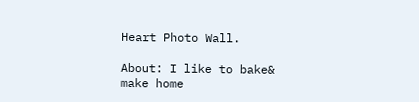Heart Photo Wall.

About: I like to bake& make home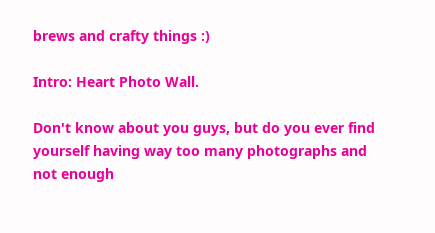brews and crafty things :)

Intro: Heart Photo Wall.

Don't know about you guys, but do you ever find yourself having way too many photographs and not enough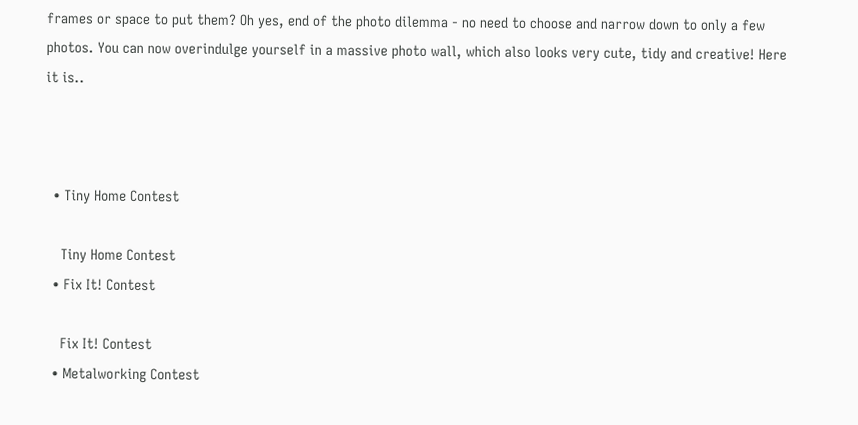frames or space to put them? Oh yes, end of the photo dilemma - no need to choose and narrow down to only a few photos. You can now overindulge yourself in a massive photo wall, which also looks very cute, tidy and creative! Here it is..



  • Tiny Home Contest

    Tiny Home Contest
  • Fix It! Contest

    Fix It! Contest
  • Metalworking Contest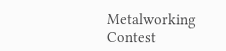Metalworking Contest